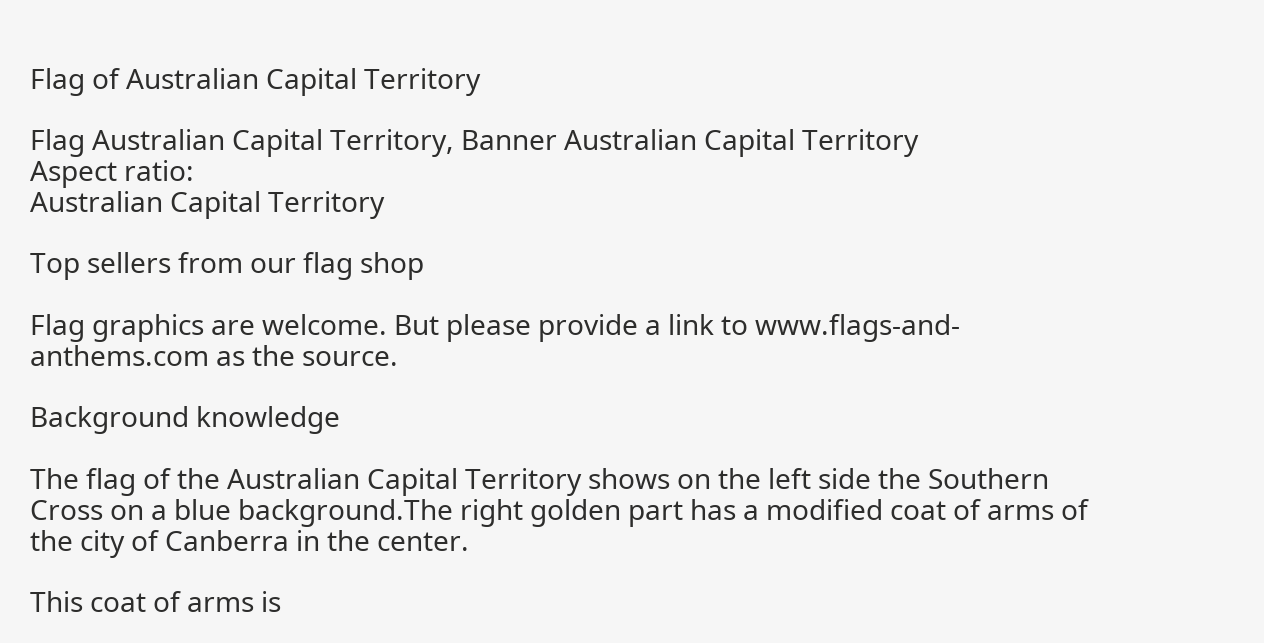Flag of Australian Capital Territory

Flag Australian Capital Territory, Banner Australian Capital Territory
Aspect ratio:
Australian Capital Territory

Top sellers from our flag shop

Flag graphics are welcome. But please provide a link to www.flags-and-anthems.com as the source.

Background knowledge

The flag of the Australian Capital Territory shows on the left side the Southern Cross on a blue background.The right golden part has a modified coat of arms of the city of Canberra in the center.

This coat of arms is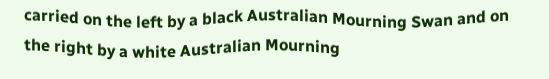carried on the left by a black Australian Mourning Swan and on the right by a white Australian Mourning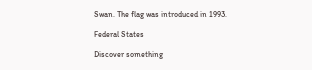Swan. The flag was introduced in 1993.

Federal States

Discover something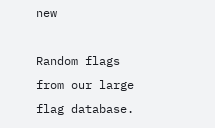new

Random flags from our large flag database.